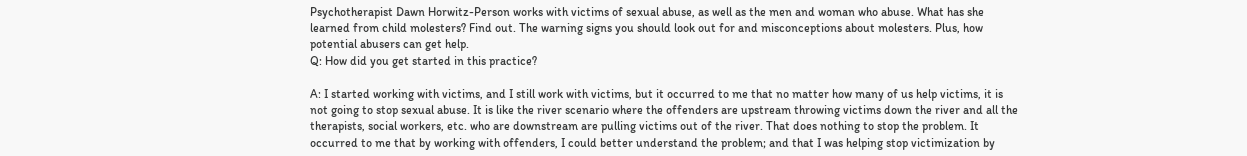Psychotherapist Dawn Horwitz-Person works with victims of sexual abuse, as well as the men and woman who abuse. What has she learned from child molesters? Find out. The warning signs you should look out for and misconceptions about molesters. Plus, how potential abusers can get help.
Q: How did you get started in this practice?

A: I started working with victims, and I still work with victims, but it occurred to me that no matter how many of us help victims, it is not going to stop sexual abuse. It is like the river scenario where the offenders are upstream throwing victims down the river and all the therapists, social workers, etc. who are downstream are pulling victims out of the river. That does nothing to stop the problem. It occurred to me that by working with offenders, I could better understand the problem; and that I was helping stop victimization by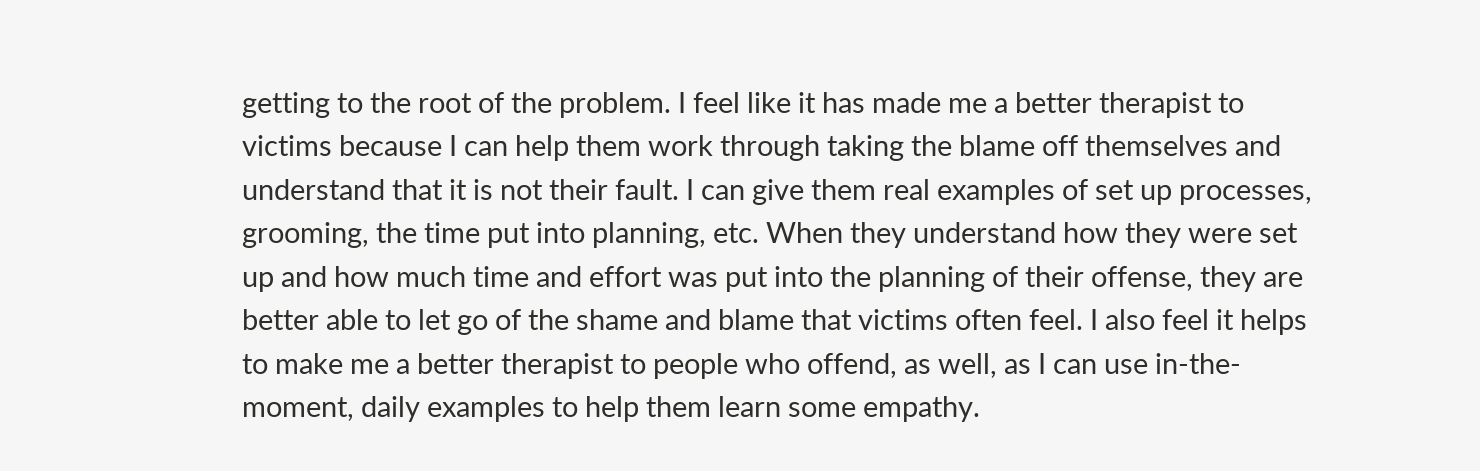getting to the root of the problem. I feel like it has made me a better therapist to victims because I can help them work through taking the blame off themselves and understand that it is not their fault. I can give them real examples of set up processes, grooming, the time put into planning, etc. When they understand how they were set up and how much time and effort was put into the planning of their offense, they are better able to let go of the shame and blame that victims often feel. I also feel it helps to make me a better therapist to people who offend, as well, as I can use in-the-moment, daily examples to help them learn some empathy.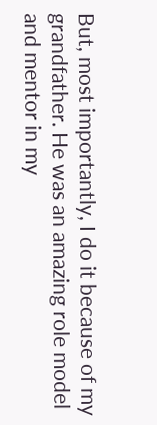But, most importantly, I do it because of my grandfather. He was an amazing role model and mentor in my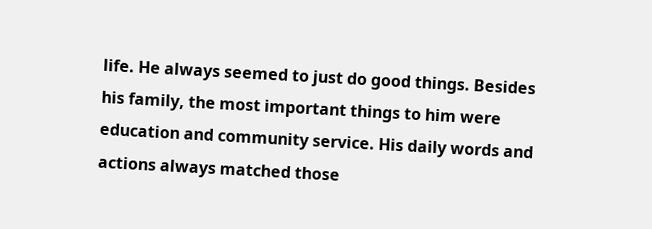life. He always seemed to just do good things. Besides his family, the most important things to him were education and community service. His daily words and actions always matched those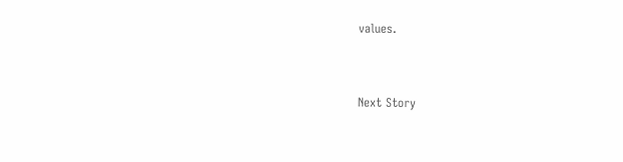values.


Next Story